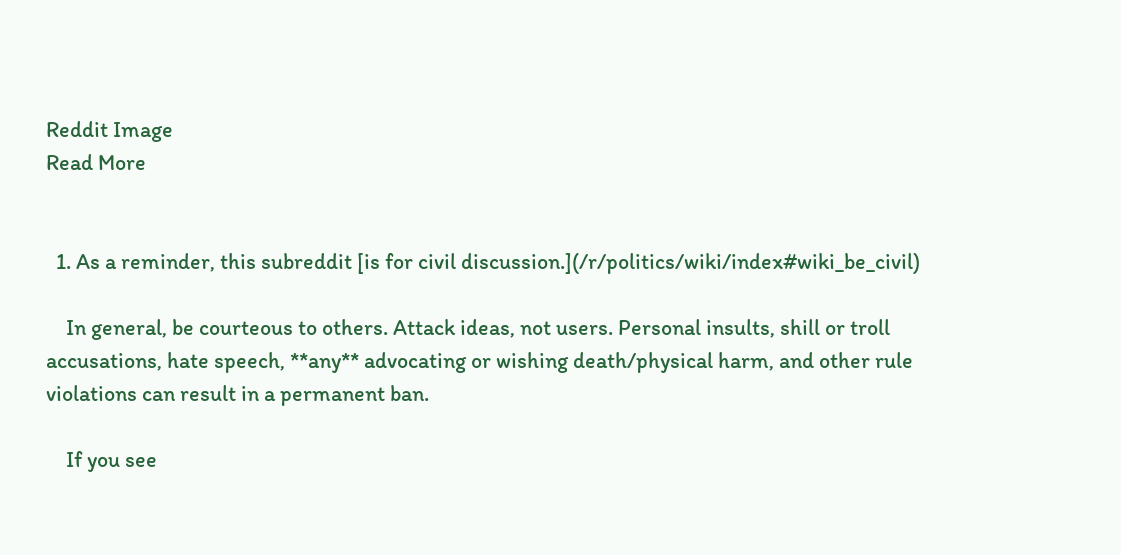Reddit Image
Read More


  1. As a reminder, this subreddit [is for civil discussion.](/r/politics/wiki/index#wiki_be_civil)

    In general, be courteous to others. Attack ideas, not users. Personal insults, shill or troll accusations, hate speech, **any** advocating or wishing death/physical harm, and other rule violations can result in a permanent ban.

    If you see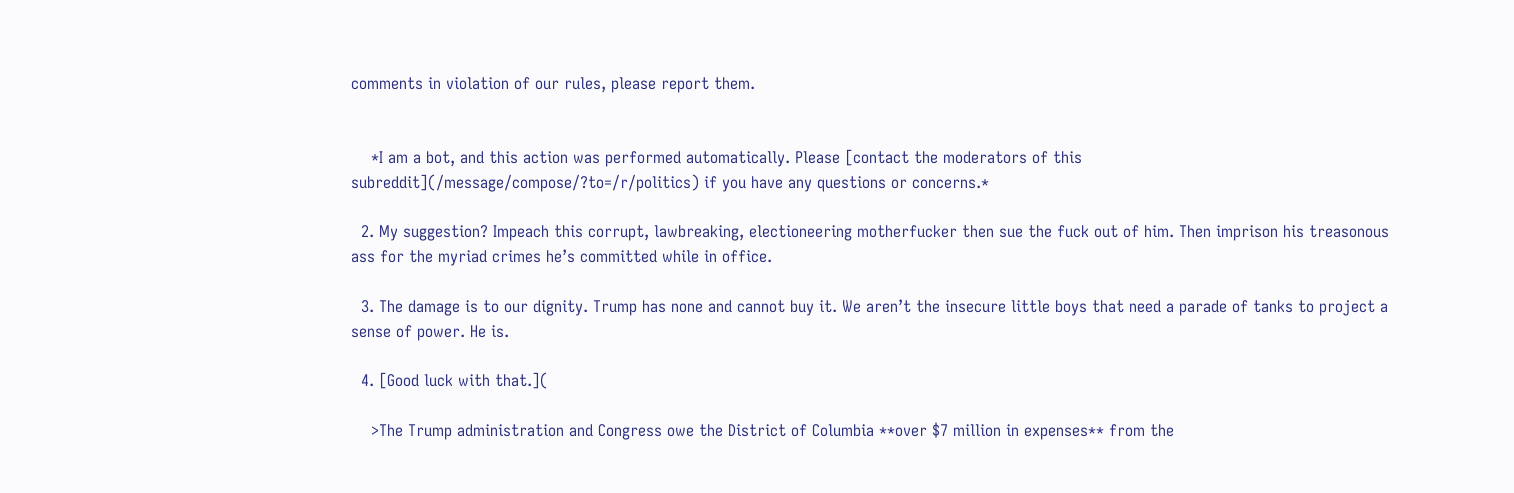comments in violation of our rules, please report them.


    *I am a bot, and this action was performed automatically. Please [contact the moderators of this subreddit](/message/compose/?to=/r/politics) if you have any questions or concerns.*

  2. My suggestion? Impeach this corrupt, lawbreaking, electioneering motherfucker then sue the fuck out of him. Then imprison his treasonous ass for the myriad crimes he’s committed while in office.

  3. The damage is to our dignity. Trump has none and cannot buy it. We aren’t the insecure little boys that need a parade of tanks to project a sense of power. He is.

  4. [Good luck with that.](

    >The Trump administration and Congress owe the District of Columbia **over $7 million in expenses** from the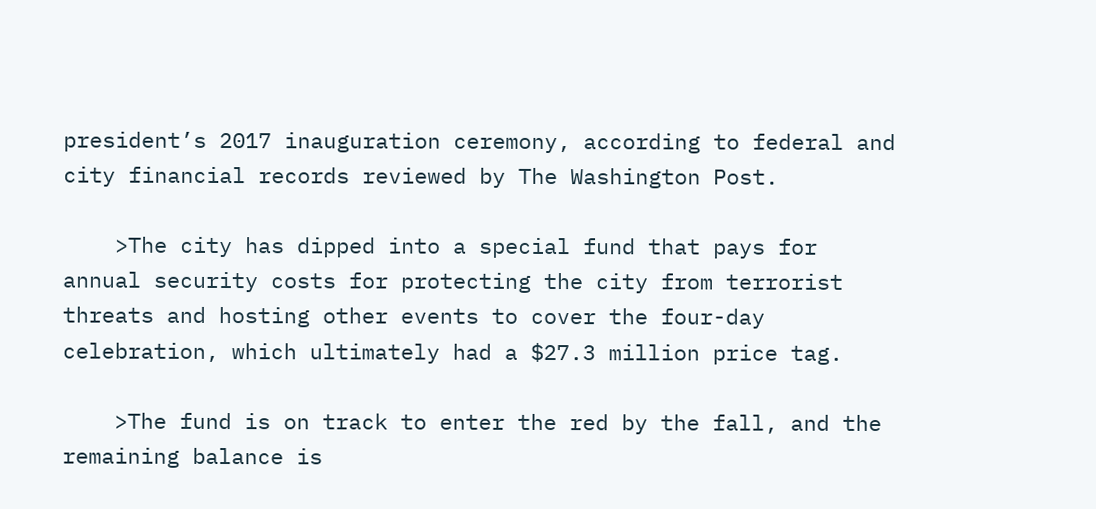president’s 2017 inauguration ceremony, according to federal and city financial records reviewed by The Washington Post.

    >The city has dipped into a special fund that pays for annual security costs for protecting the city from terrorist threats and hosting other events to cover the four-day celebration, which ultimately had a $27.3 million price tag.

    >The fund is on track to enter the red by the fall, and the remaining balance is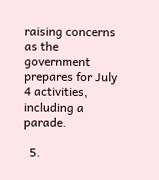raising concerns as the government prepares for July 4 activities, including a parade.

  5.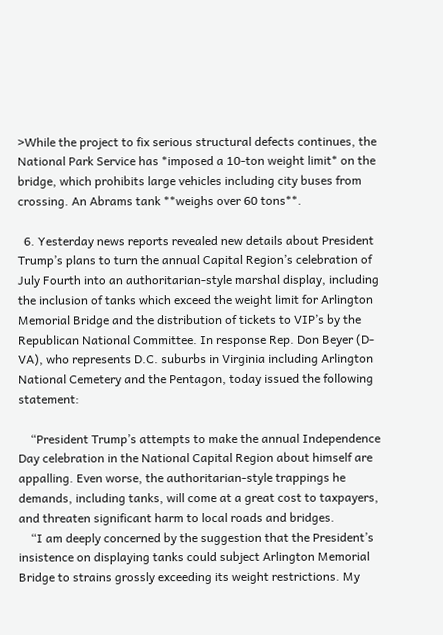>While the project to fix serious structural defects continues, the National Park Service has *imposed a 10-ton weight limit* on the bridge, which prohibits large vehicles including city buses from crossing. An Abrams tank **weighs over 60 tons**.

  6. Yesterday news reports revealed new details about President Trump’s plans to turn the annual Capital Region’s celebration of July Fourth into an authoritarian-style marshal display, including the inclusion of tanks which exceed the weight limit for Arlington Memorial Bridge and the distribution of tickets to VIP’s by the Republican National Committee. In response Rep. Don Beyer (D-VA), who represents D.C. suburbs in Virginia including Arlington National Cemetery and the Pentagon, today issued the following statement:

    “President Trump’s attempts to make the annual Independence Day celebration in the National Capital Region about himself are appalling. Even worse, the authoritarian-style trappings he demands, including tanks, will come at a great cost to taxpayers, and threaten significant harm to local roads and bridges.
    “I am deeply concerned by the suggestion that the President’s insistence on displaying tanks could subject Arlington Memorial Bridge to strains grossly exceeding its weight restrictions. My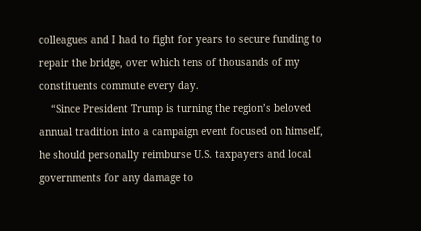colleagues and I had to fight for years to secure funding to repair the bridge, over which tens of thousands of my constituents commute every day.
    “Since President Trump is turning the region’s beloved annual tradition into a campaign event focused on himself, he should personally reimburse U.S. taxpayers and local governments for any damage to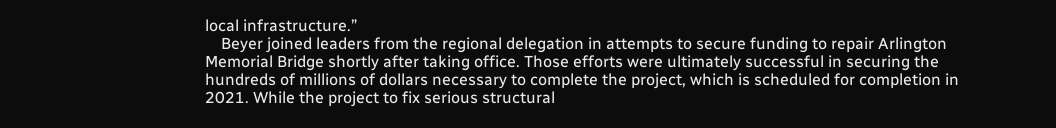local infrastructure.”
    Beyer joined leaders from the regional delegation in attempts to secure funding to repair Arlington Memorial Bridge shortly after taking office. Those efforts were ultimately successful in securing the hundreds of millions of dollars necessary to complete the project, which is scheduled for completion in 2021. While the project to fix serious structural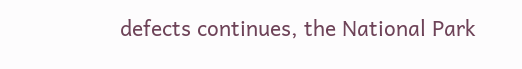defects continues, the National Park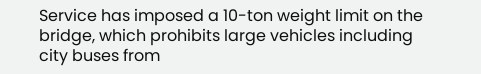Service has imposed a 10-ton weight limit on the bridge, which prohibits large vehicles including city buses from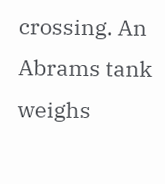crossing. An Abrams tank weighs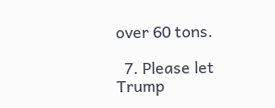over 60 tons.

  7. Please let Trump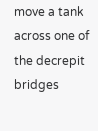move a tank across one of the decrepit bridges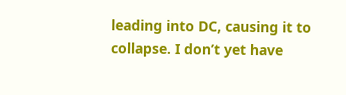leading into DC, causing it to collapse. I don’t yet have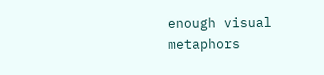enough visual metaphors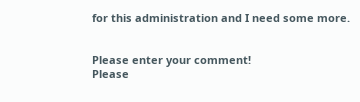for this administration and I need some more.


Please enter your comment!
Please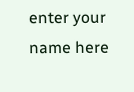enter your name here